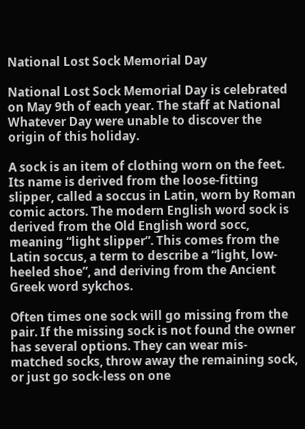National Lost Sock Memorial Day

National Lost Sock Memorial Day is celebrated on May 9th of each year. The staff at National Whatever Day were unable to discover the origin of this holiday.

A sock is an item of clothing worn on the feet. Its name is derived from the loose-fitting slipper, called a soccus in Latin, worn by Roman comic actors. The modern English word sock is derived from the Old English word socc, meaning “light slipper”. This comes from the Latin soccus, a term to describe a “light, low-heeled shoe”, and deriving from the Ancient Greek word sykchos.

Often times one sock will go missing from the pair. If the missing sock is not found the owner has several options. They can wear mis-matched socks, throw away the remaining sock, or just go sock-less on one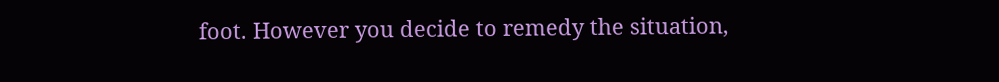foot. However you decide to remedy the situation,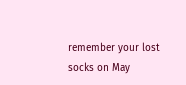remember your lost socks on May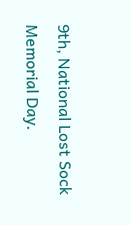9th, National Lost Sock Memorial Day.